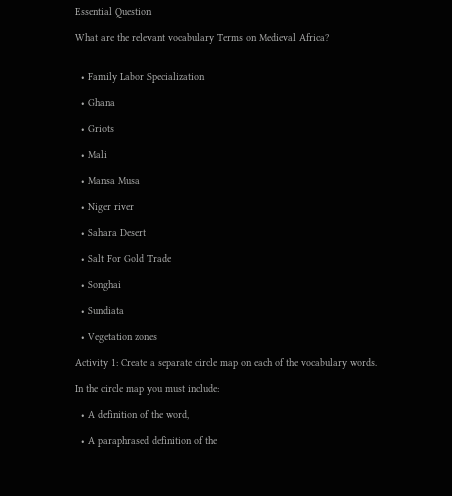Essential Question

What are the relevant vocabulary Terms on Medieval Africa?


  • Family Labor Specialization

  • Ghana

  • Griots

  • Mali

  • Mansa Musa

  • Niger river

  • Sahara Desert

  • Salt For Gold Trade

  • Songhai

  • Sundiata

  • Vegetation zones

Activity 1: Create a separate circle map on each of the vocabulary words.

In the circle map you must include:

  • A definition of the word,

  • A paraphrased definition of the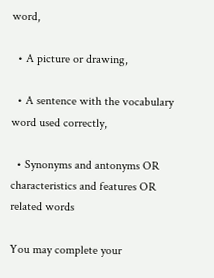word,

  • A picture or drawing,

  • A sentence with the vocabulary word used correctly,

  • Synonyms and antonyms OR characteristics and features OR related words

You may complete your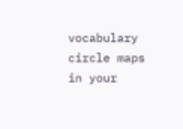vocabulary circle maps in your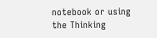notebook or using the Thinking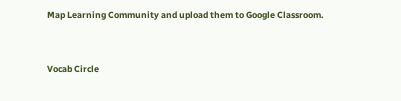Map Learning Community and upload them to Google Classroom.


Vocab Circle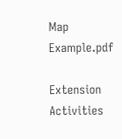Map Example.pdf

Extension Activities